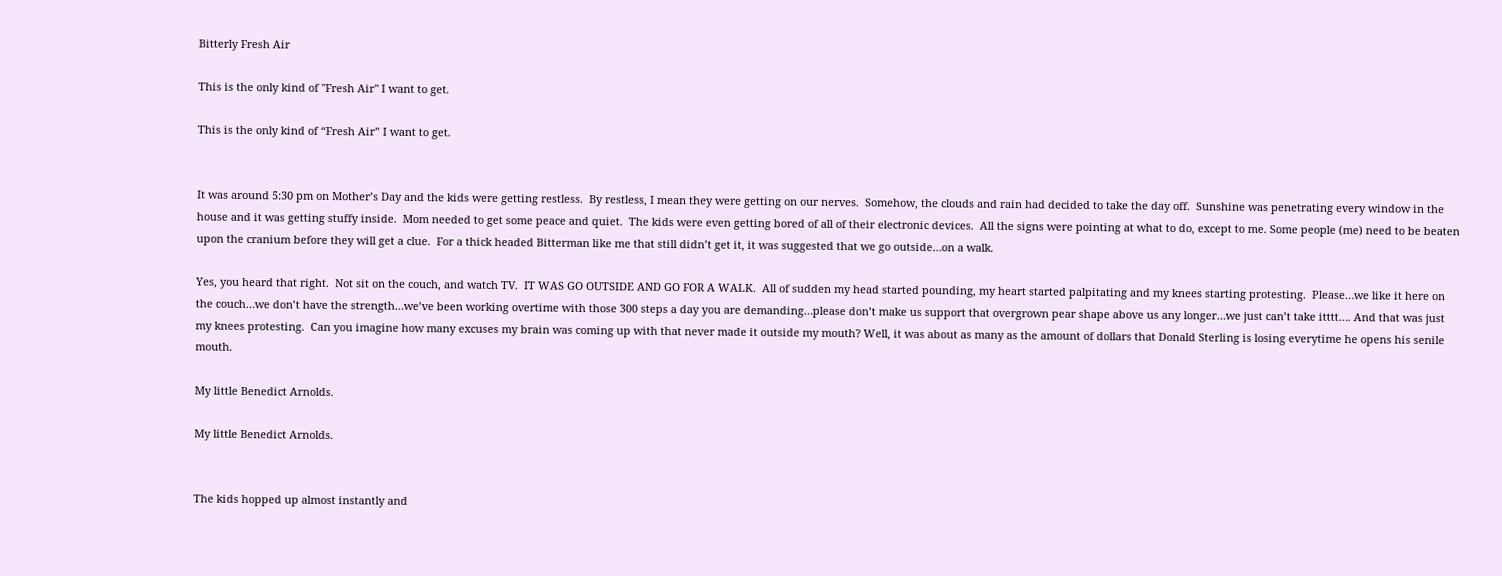Bitterly Fresh Air

This is the only kind of "Fresh Air" I want to get.

This is the only kind of “Fresh Air” I want to get.


It was around 5:30 pm on Mother’s Day and the kids were getting restless.  By restless, I mean they were getting on our nerves.  Somehow, the clouds and rain had decided to take the day off.  Sunshine was penetrating every window in the house and it was getting stuffy inside.  Mom needed to get some peace and quiet.  The kids were even getting bored of all of their electronic devices.  All the signs were pointing at what to do, except to me. Some people (me) need to be beaten upon the cranium before they will get a clue.  For a thick headed Bitterman like me that still didn’t get it, it was suggested that we go outside…on a walk.

Yes, you heard that right.  Not sit on the couch, and watch TV.  IT WAS GO OUTSIDE AND GO FOR A WALK.  All of sudden my head started pounding, my heart started palpitating and my knees starting protesting.  Please…we like it here on the couch…we don’t have the strength…we’ve been working overtime with those 300 steps a day you are demanding…please don’t make us support that overgrown pear shape above us any longer…we just can’t take itttt…. And that was just my knees protesting.  Can you imagine how many excuses my brain was coming up with that never made it outside my mouth? Well, it was about as many as the amount of dollars that Donald Sterling is losing everytime he opens his senile mouth.

My little Benedict Arnolds.

My little Benedict Arnolds.


The kids hopped up almost instantly and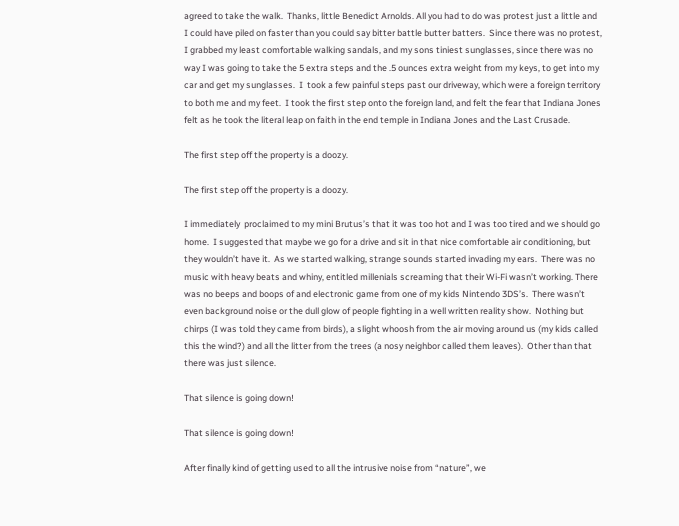agreed to take the walk.  Thanks, little Benedict Arnolds. All you had to do was protest just a little and I could have piled on faster than you could say bitter battle butter batters.  Since there was no protest, I grabbed my least comfortable walking sandals, and my sons tiniest sunglasses, since there was no way I was going to take the 5 extra steps and the .5 ounces extra weight from my keys, to get into my car and get my sunglasses.  I  took a few painful steps past our driveway, which were a foreign territory to both me and my feet.  I took the first step onto the foreign land, and felt the fear that Indiana Jones felt as he took the literal leap on faith in the end temple in Indiana Jones and the Last Crusade.

The first step off the property is a doozy.

The first step off the property is a doozy.

I immediately  proclaimed to my mini Brutus’s that it was too hot and I was too tired and we should go home.  I suggested that maybe we go for a drive and sit in that nice comfortable air conditioning, but they wouldn’t have it.  As we started walking, strange sounds started invading my ears.  There was no music with heavy beats and whiny, entitled millenials screaming that their Wi-Fi wasn’t working. There was no beeps and boops of and electronic game from one of my kids Nintendo 3DS’s.  There wasn’t even background noise or the dull glow of people fighting in a well written reality show.  Nothing but chirps (I was told they came from birds), a slight whoosh from the air moving around us (my kids called this the wind?) and all the litter from the trees (a nosy neighbor called them leaves).  Other than that there was just silence.

That silence is going down!

That silence is going down!

After finally kind of getting used to all the intrusive noise from “nature”, we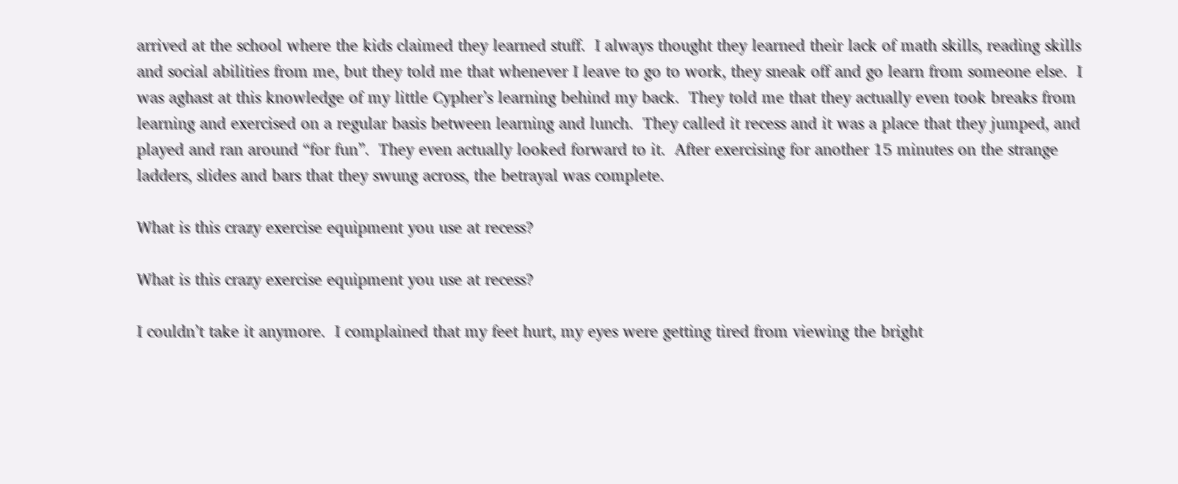arrived at the school where the kids claimed they learned stuff.  I always thought they learned their lack of math skills, reading skills and social abilities from me, but they told me that whenever I leave to go to work, they sneak off and go learn from someone else.  I was aghast at this knowledge of my little Cypher’s learning behind my back.  They told me that they actually even took breaks from learning and exercised on a regular basis between learning and lunch.  They called it recess and it was a place that they jumped, and played and ran around “for fun”.  They even actually looked forward to it.  After exercising for another 15 minutes on the strange ladders, slides and bars that they swung across, the betrayal was complete.

What is this crazy exercise equipment you use at recess?

What is this crazy exercise equipment you use at recess?

I couldn’t take it anymore.  I complained that my feet hurt, my eyes were getting tired from viewing the bright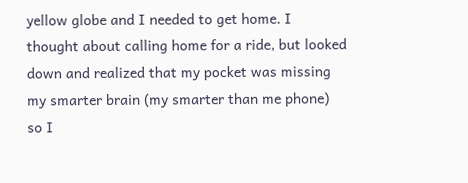yellow globe and I needed to get home. I thought about calling home for a ride, but looked down and realized that my pocket was missing my smarter brain (my smarter than me phone) so I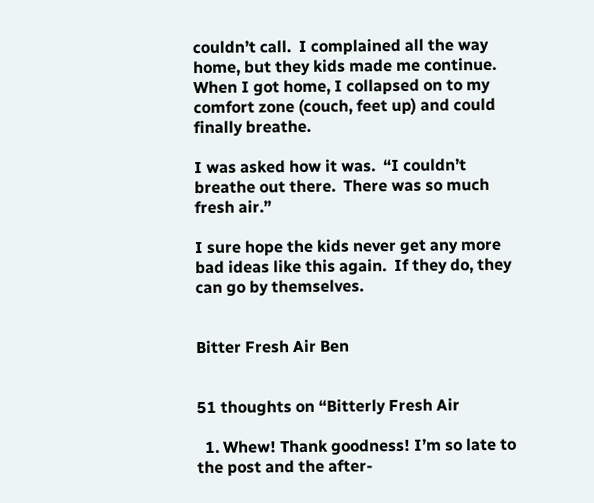couldn’t call.  I complained all the way home, but they kids made me continue.  When I got home, I collapsed on to my comfort zone (couch, feet up) and could finally breathe.

I was asked how it was.  “I couldn’t breathe out there.  There was so much fresh air.”

I sure hope the kids never get any more bad ideas like this again.  If they do, they can go by themselves.


Bitter Fresh Air Ben


51 thoughts on “Bitterly Fresh Air

  1. Whew! Thank goodness! I’m so late to the post and the after-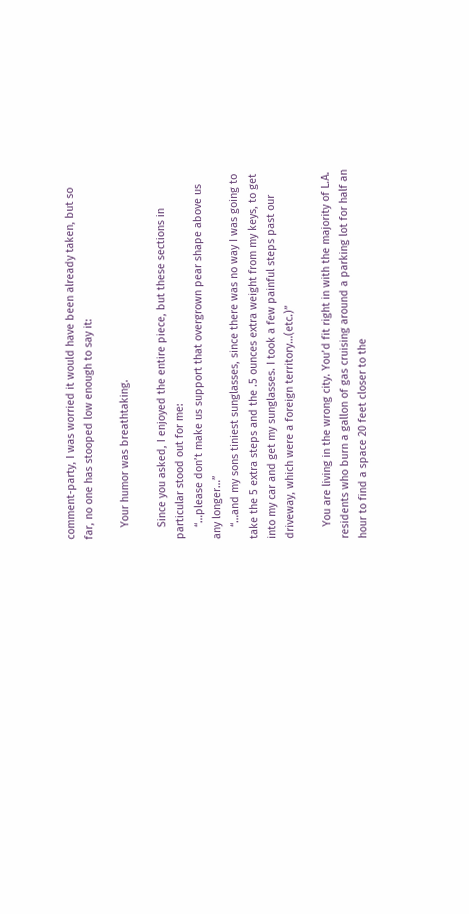comment-party, I was worried it would have been already taken, but so far, no one has stooped low enough to say it:

    Your humor was breathtaking.

    Since you asked, I enjoyed the entire piece, but these sections in particular stood out for me:
    “…please don’t make us support that overgrown pear shape above us any longer…”
    “…and my sons tiniest sunglasses, since there was no way I was going to take the 5 extra steps and the .5 ounces extra weight from my keys, to get into my car and get my sunglasses. I took a few painful steps past our driveway, which were a foreign territory…(etc.)”

    You are living in the wrong city. You’d fit right in with the majority of L.A. residents who burn a gallon of gas cruising around a parking lot for half an hour to find a space 20 feet closer to the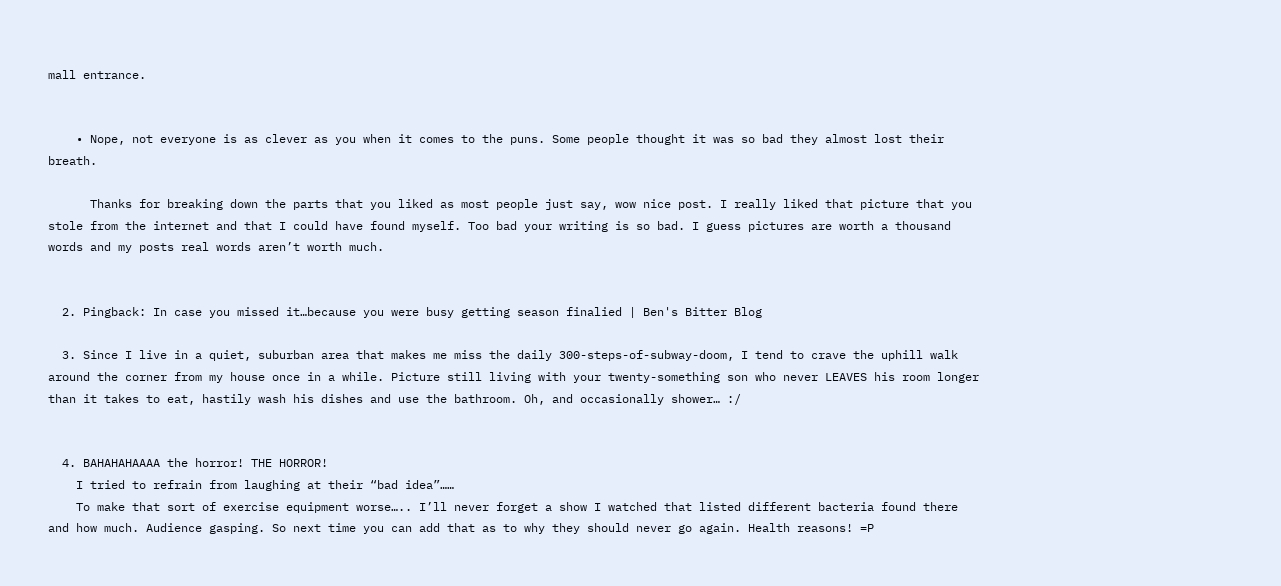mall entrance.


    • Nope, not everyone is as clever as you when it comes to the puns. Some people thought it was so bad they almost lost their breath.

      Thanks for breaking down the parts that you liked as most people just say, wow nice post. I really liked that picture that you stole from the internet and that I could have found myself. Too bad your writing is so bad. I guess pictures are worth a thousand words and my posts real words aren’t worth much.


  2. Pingback: In case you missed it…because you were busy getting season finalied | Ben's Bitter Blog

  3. Since I live in a quiet, suburban area that makes me miss the daily 300-steps-of-subway-doom, I tend to crave the uphill walk around the corner from my house once in a while. Picture still living with your twenty-something son who never LEAVES his room longer than it takes to eat, hastily wash his dishes and use the bathroom. Oh, and occasionally shower… :/


  4. BAHAHAHAAAA the horror! THE HORROR!
    I tried to refrain from laughing at their “bad idea”……
    To make that sort of exercise equipment worse….. I’ll never forget a show I watched that listed different bacteria found there and how much. Audience gasping. So next time you can add that as to why they should never go again. Health reasons! =P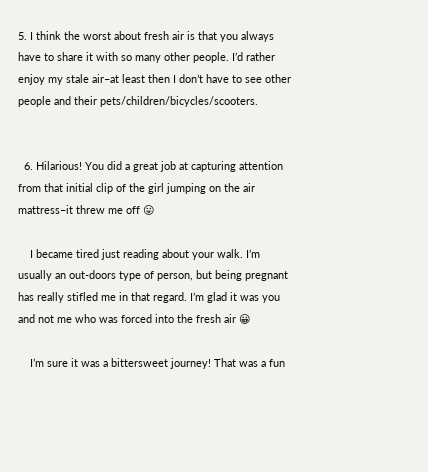5. I think the worst about fresh air is that you always have to share it with so many other people. I’d rather enjoy my stale air–at least then I don’t have to see other people and their pets/children/bicycles/scooters.


  6. Hilarious! You did a great job at capturing attention from that initial clip of the girl jumping on the air mattress–it threw me off 😛

    I became tired just reading about your walk. I’m usually an out-doors type of person, but being pregnant has really stifled me in that regard. I’m glad it was you and not me who was forced into the fresh air 😀

    I’m sure it was a bittersweet journey! That was a fun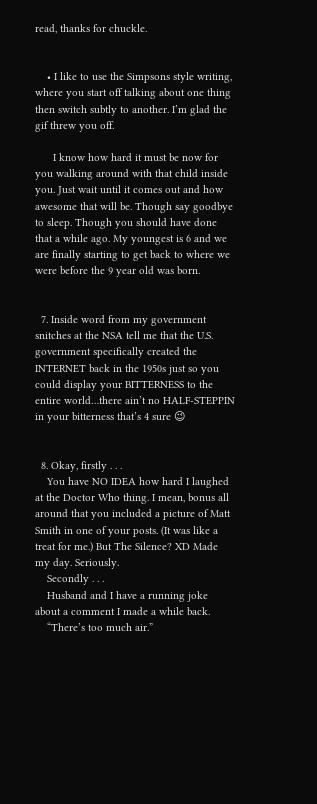read, thanks for chuckle.


    • I like to use the Simpsons style writing, where you start off talking about one thing then switch subtly to another. I’m glad the gif threw you off.

      I know how hard it must be now for you walking around with that child inside you. Just wait until it comes out and how awesome that will be. Though say goodbye to sleep. Though you should have done that a while ago. My youngest is 6 and we are finally starting to get back to where we were before the 9 year old was born.


  7. Inside word from my government snitches at the NSA tell me that the U.S. government specifically created the INTERNET back in the 1950s just so you could display your BITTERNESS to the entire world…there ain’t no HALF-STEPPIN in your bitterness that’s 4 sure 😉


  8. Okay, firstly . . .
    You have NO IDEA how hard I laughed at the Doctor Who thing. I mean, bonus all around that you included a picture of Matt Smith in one of your posts. (It was like a treat for me.) But The Silence? XD Made my day. Seriously.
    Secondly . . .
    Husband and I have a running joke about a comment I made a while back.
    “There’s too much air.”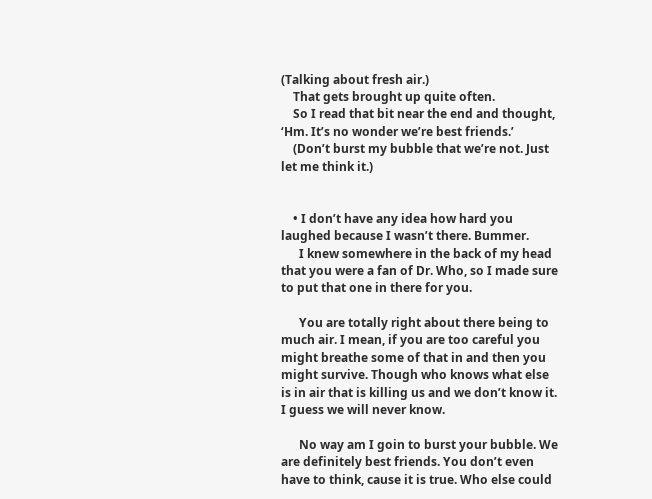(Talking about fresh air.)
    That gets brought up quite often.
    So I read that bit near the end and thought, ‘Hm. It’s no wonder we’re best friends.’
    (Don’t burst my bubble that we’re not. Just let me think it.)


    • I don’t have any idea how hard you laughed because I wasn’t there. Bummer.
      I knew somewhere in the back of my head that you were a fan of Dr. Who, so I made sure to put that one in there for you.

      You are totally right about there being to much air. I mean, if you are too careful you might breathe some of that in and then you might survive. Though who knows what else is in air that is killing us and we don’t know it. I guess we will never know.

      No way am I goin to burst your bubble. We are definitely best friends. You don’t even have to think, cause it is true. Who else could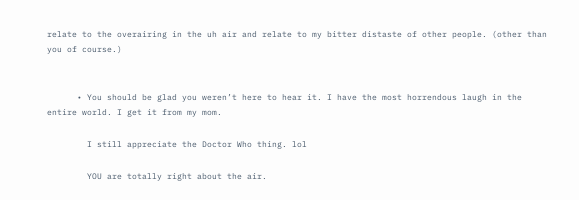relate to the overairing in the uh air and relate to my bitter distaste of other people. (other than you of course.)


      • You should be glad you weren’t here to hear it. I have the most horrendous laugh in the entire world. I get it from my mom.

        I still appreciate the Doctor Who thing. lol

        YOU are totally right about the air.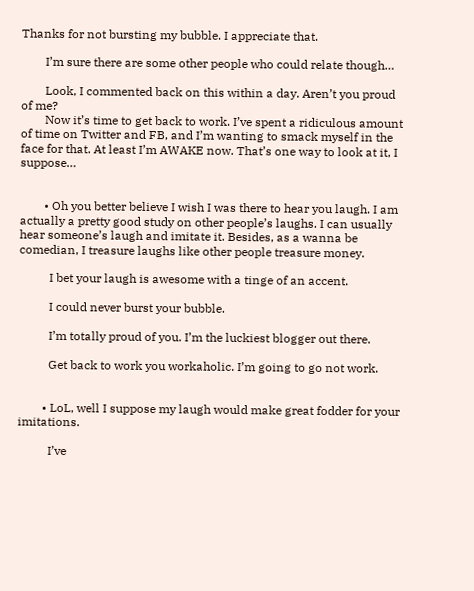Thanks for not bursting my bubble. I appreciate that.

        I’m sure there are some other people who could relate though…

        Look, I commented back on this within a day. Aren’t you proud of me?
        Now it’s time to get back to work. I’ve spent a ridiculous amount of time on Twitter and FB, and I’m wanting to smack myself in the face for that. At least I’m AWAKE now. That’s one way to look at it, I suppose…


        • Oh you better believe I wish I was there to hear you laugh. I am actually a pretty good study on other people’s laughs. I can usually hear someone’s laugh and imitate it. Besides, as a wanna be comedian, I treasure laughs like other people treasure money.

          I bet your laugh is awesome with a tinge of an accent.

          I could never burst your bubble.

          I’m totally proud of you. I’m the luckiest blogger out there.

          Get back to work you workaholic. I’m going to go not work.


        • LoL, well I suppose my laugh would make great fodder for your imitations.

          I’ve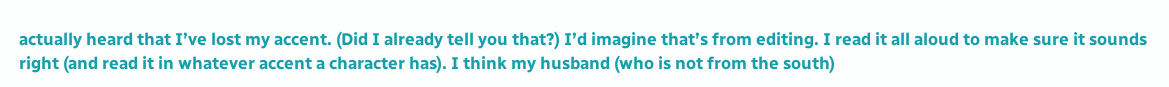actually heard that I’ve lost my accent. (Did I already tell you that?) I’d imagine that’s from editing. I read it all aloud to make sure it sounds right (and read it in whatever accent a character has). I think my husband (who is not from the south)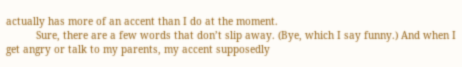actually has more of an accent than I do at the moment.
          Sure, there are a few words that don’t slip away. (Bye, which I say funny.) And when I get angry or talk to my parents, my accent supposedly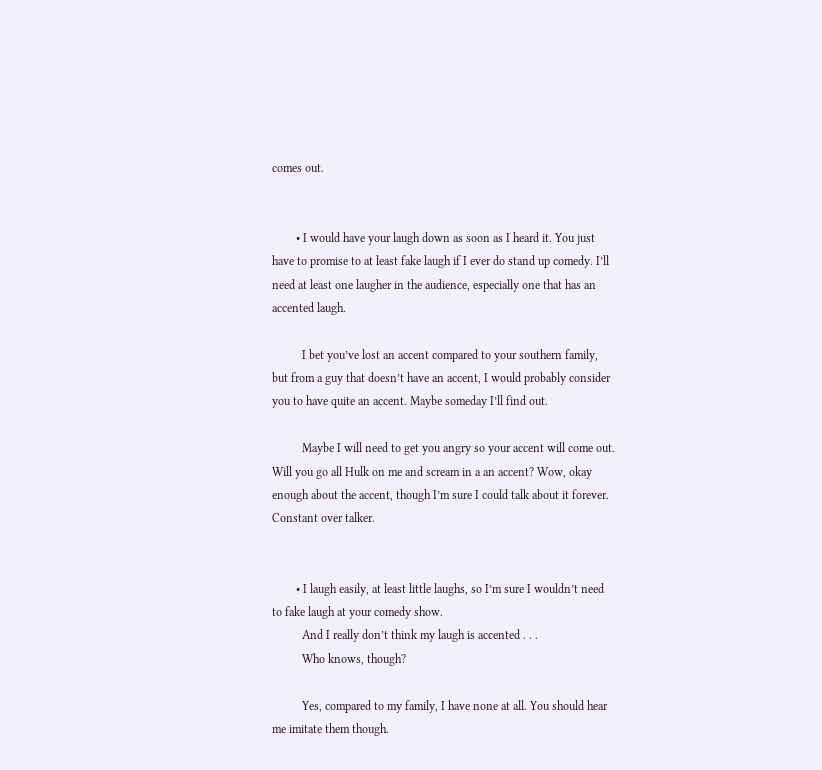comes out.


        • I would have your laugh down as soon as I heard it. You just have to promise to at least fake laugh if I ever do stand up comedy. I’ll need at least one laugher in the audience, especially one that has an accented laugh.

          I bet you’ve lost an accent compared to your southern family, but from a guy that doesn’t have an accent, I would probably consider you to have quite an accent. Maybe someday I’ll find out.

          Maybe I will need to get you angry so your accent will come out. Will you go all Hulk on me and scream in a an accent? Wow, okay enough about the accent, though I’m sure I could talk about it forever. Constant over talker.


        • I laugh easily, at least little laughs, so I’m sure I wouldn’t need to fake laugh at your comedy show.
          And I really don’t think my laugh is accented . . .
          Who knows, though?

          Yes, compared to my family, I have none at all. You should hear me imitate them though.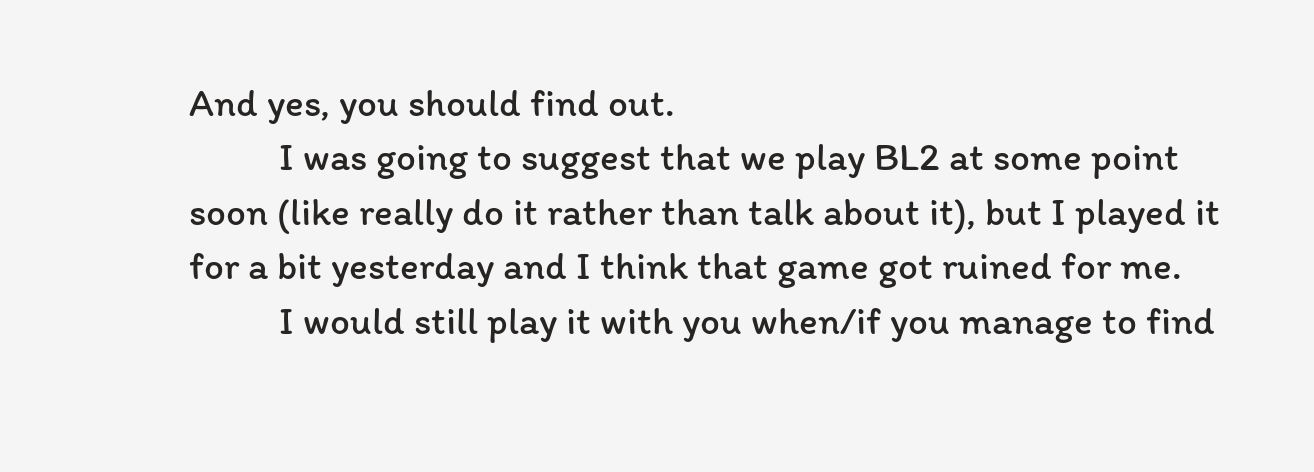And yes, you should find out.
          I was going to suggest that we play BL2 at some point soon (like really do it rather than talk about it), but I played it for a bit yesterday and I think that game got ruined for me.
          I would still play it with you when/if you manage to find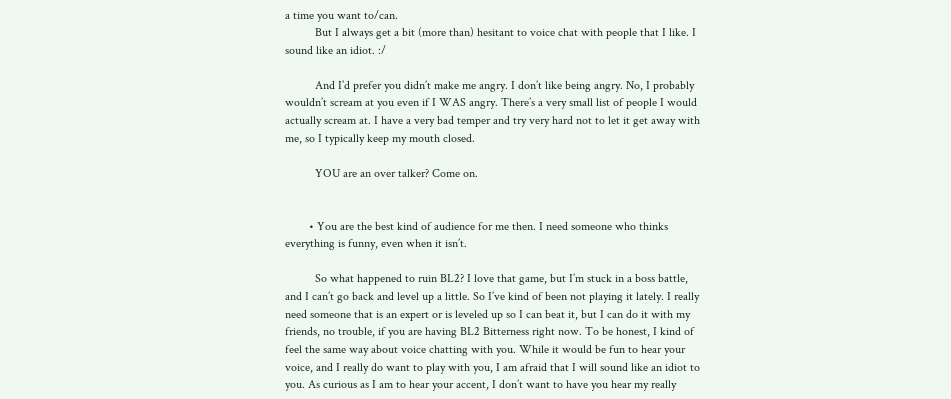a time you want to/can.
          But I always get a bit (more than) hesitant to voice chat with people that I like. I sound like an idiot. :/

          And I’d prefer you didn’t make me angry. I don’t like being angry. No, I probably wouldn’t scream at you even if I WAS angry. There’s a very small list of people I would actually scream at. I have a very bad temper and try very hard not to let it get away with me, so I typically keep my mouth closed.

          YOU are an over talker? Come on.


        • You are the best kind of audience for me then. I need someone who thinks everything is funny, even when it isn’t.

          So what happened to ruin BL2? I love that game, but I’m stuck in a boss battle, and I can’t go back and level up a little. So I’ve kind of been not playing it lately. I really need someone that is an expert or is leveled up so I can beat it, but I can do it with my friends, no trouble, if you are having BL2 Bitterness right now. To be honest, I kind of feel the same way about voice chatting with you. While it would be fun to hear your voice, and I really do want to play with you, I am afraid that I will sound like an idiot to you. As curious as I am to hear your accent, I don’t want to have you hear my really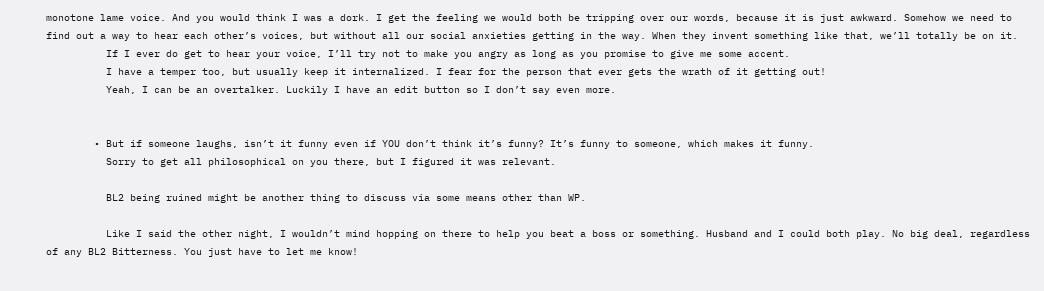monotone lame voice. And you would think I was a dork. I get the feeling we would both be tripping over our words, because it is just awkward. Somehow we need to find out a way to hear each other’s voices, but without all our social anxieties getting in the way. When they invent something like that, we’ll totally be on it.
          If I ever do get to hear your voice, I’ll try not to make you angry as long as you promise to give me some accent.
          I have a temper too, but usually keep it internalized. I fear for the person that ever gets the wrath of it getting out!
          Yeah, I can be an overtalker. Luckily I have an edit button so I don’t say even more.


        • But if someone laughs, isn’t it funny even if YOU don’t think it’s funny? It’s funny to someone, which makes it funny.
          Sorry to get all philosophical on you there, but I figured it was relevant.

          BL2 being ruined might be another thing to discuss via some means other than WP.

          Like I said the other night, I wouldn’t mind hopping on there to help you beat a boss or something. Husband and I could both play. No big deal, regardless of any BL2 Bitterness. You just have to let me know!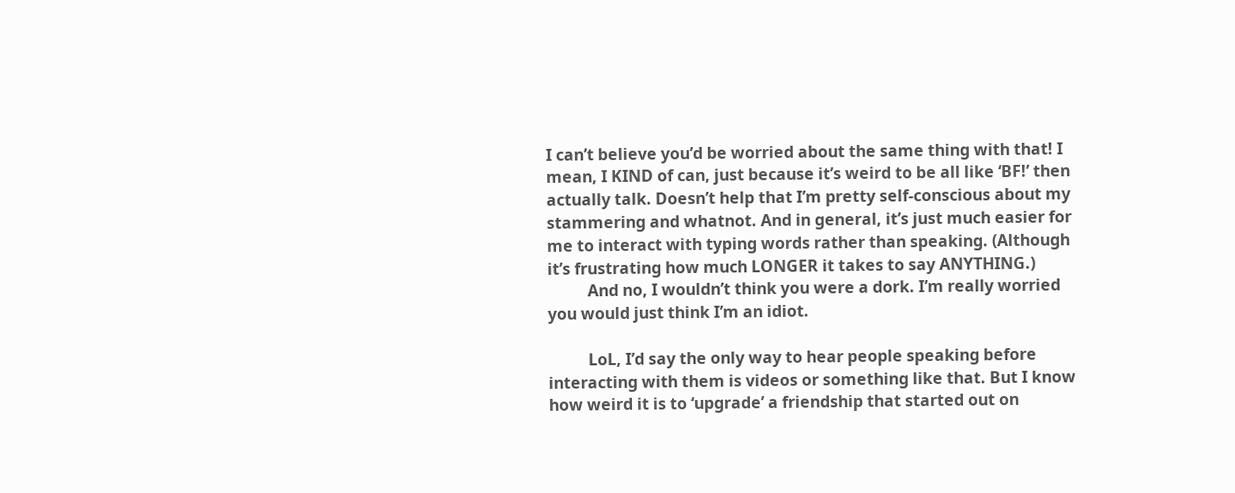I can’t believe you’d be worried about the same thing with that! I mean, I KIND of can, just because it’s weird to be all like ‘BF!’ then actually talk. Doesn’t help that I’m pretty self-conscious about my stammering and whatnot. And in general, it’s just much easier for me to interact with typing words rather than speaking. (Although it’s frustrating how much LONGER it takes to say ANYTHING.)
          And no, I wouldn’t think you were a dork. I’m really worried you would just think I’m an idiot.

          LoL, I’d say the only way to hear people speaking before interacting with them is videos or something like that. But I know how weird it is to ‘upgrade’ a friendship that started out on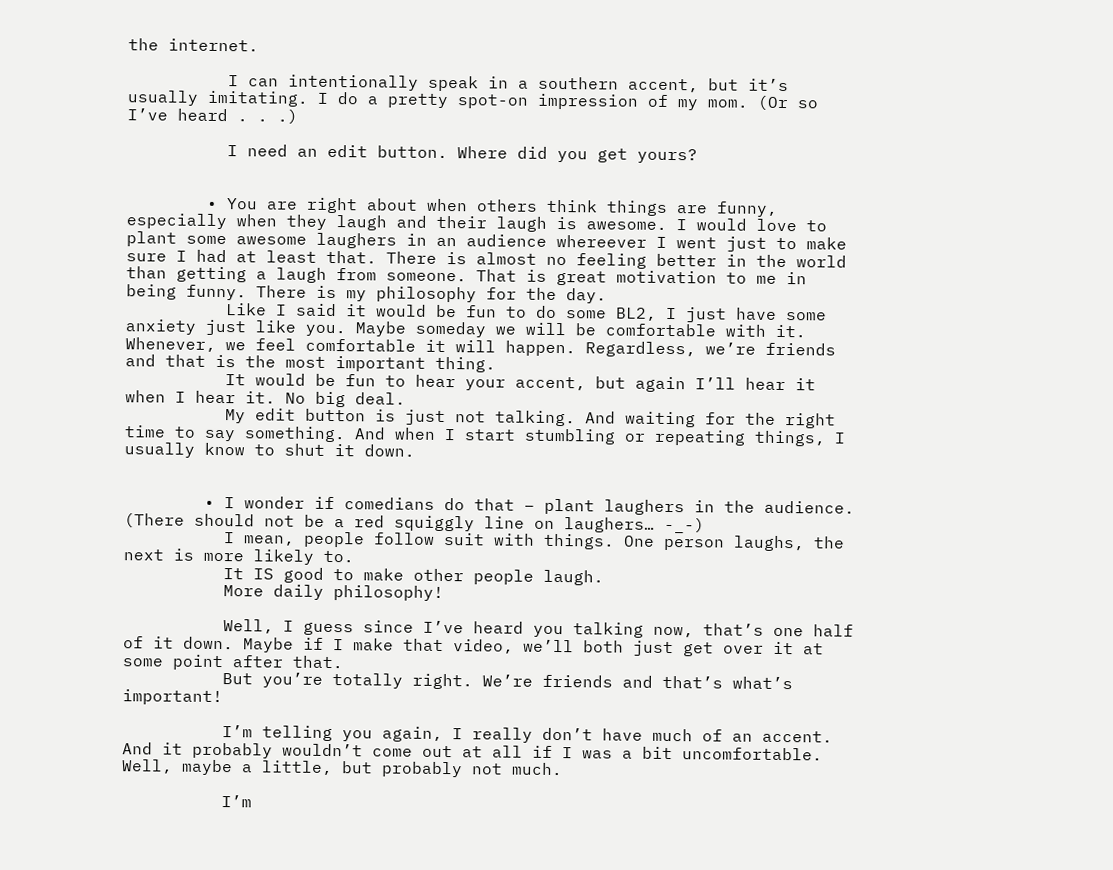the internet.

          I can intentionally speak in a southern accent, but it’s usually imitating. I do a pretty spot-on impression of my mom. (Or so I’ve heard . . .)

          I need an edit button. Where did you get yours?


        • You are right about when others think things are funny, especially when they laugh and their laugh is awesome. I would love to plant some awesome laughers in an audience whereever I went just to make sure I had at least that. There is almost no feeling better in the world than getting a laugh from someone. That is great motivation to me in being funny. There is my philosophy for the day.
          Like I said it would be fun to do some BL2, I just have some anxiety just like you. Maybe someday we will be comfortable with it.  Whenever, we feel comfortable it will happen. Regardless, we’re friends and that is the most important thing.
          It would be fun to hear your accent, but again I’ll hear it when I hear it. No big deal.
          My edit button is just not talking. And waiting for the right time to say something. And when I start stumbling or repeating things, I usually know to shut it down.


        • I wonder if comedians do that – plant laughers in the audience. (There should not be a red squiggly line on laughers… -_-)
          I mean, people follow suit with things. One person laughs, the next is more likely to.
          It IS good to make other people laugh.
          More daily philosophy!

          Well, I guess since I’ve heard you talking now, that’s one half of it down. Maybe if I make that video, we’ll both just get over it at some point after that.
          But you’re totally right. We’re friends and that’s what’s important!

          I’m telling you again, I really don’t have much of an accent. And it probably wouldn’t come out at all if I was a bit uncomfortable. Well, maybe a little, but probably not much.

          I’m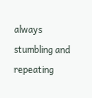always stumbling and repeating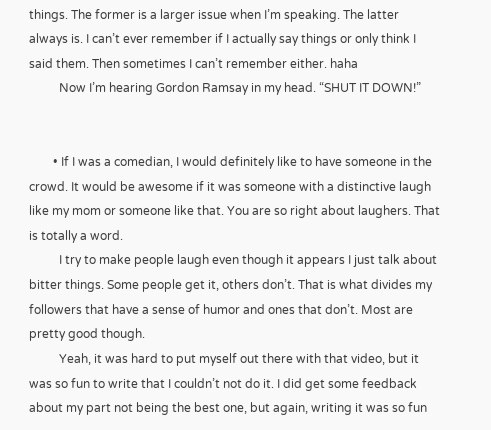things. The former is a larger issue when I’m speaking. The latter always is. I can’t ever remember if I actually say things or only think I said them. Then sometimes I can’t remember either. haha
          Now I’m hearing Gordon Ramsay in my head. “SHUT IT DOWN!”


        • If I was a comedian, I would definitely like to have someone in the crowd. It would be awesome if it was someone with a distinctive laugh like my mom or someone like that. You are so right about laughers. That is totally a word.
          I try to make people laugh even though it appears I just talk about bitter things. Some people get it, others don’t. That is what divides my followers that have a sense of humor and ones that don’t. Most are pretty good though.
          Yeah, it was hard to put myself out there with that video, but it was so fun to write that I couldn’t not do it. I did get some feedback about my part not being the best one, but again, writing it was so fun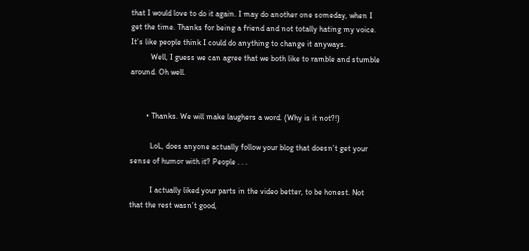that I would love to do it again. I may do another one someday, when I get the time. Thanks for being a friend and not totally hating my voice. It’s like people think I could do anything to change it anyways.
          Well, I guess we can agree that we both like to ramble and stumble around. Oh well.


        • Thanks. We will make laughers a word. (Why is it not?!)

          LoL, does anyone actually follow your blog that doesn’t get your sense of humor with it? People . . .

          I actually liked your parts in the video better, to be honest. Not that the rest wasn’t good,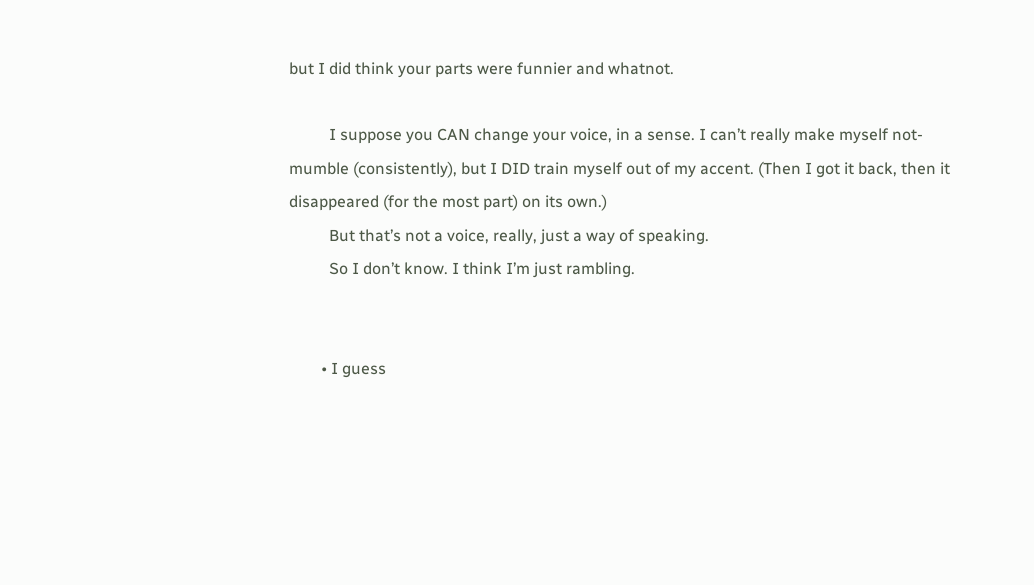but I did think your parts were funnier and whatnot.

          I suppose you CAN change your voice, in a sense. I can’t really make myself not-mumble (consistently), but I DID train myself out of my accent. (Then I got it back, then it disappeared (for the most part) on its own.)
          But that’s not a voice, really, just a way of speaking.
          So I don’t know. I think I’m just rambling.


        • I guess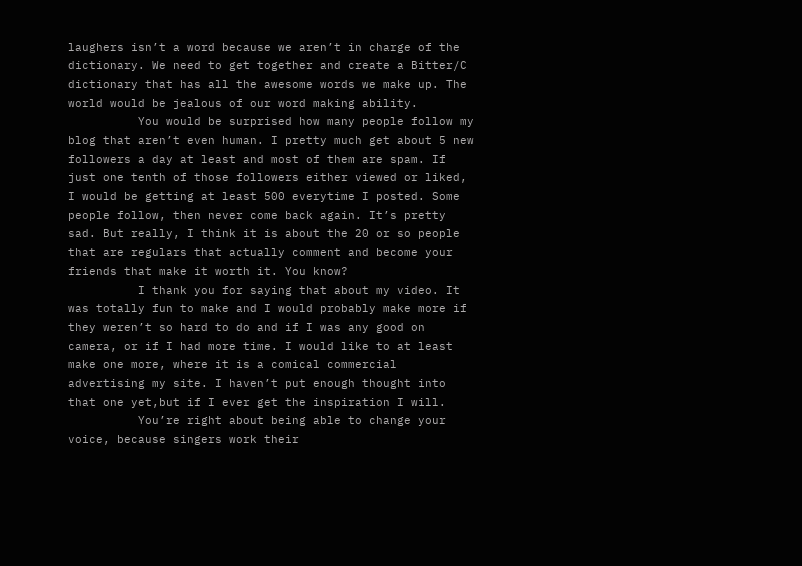laughers isn’t a word because we aren’t in charge of the dictionary. We need to get together and create a Bitter/C dictionary that has all the awesome words we make up. The world would be jealous of our word making ability.
          You would be surprised how many people follow my blog that aren’t even human. I pretty much get about 5 new followers a day at least and most of them are spam. If just one tenth of those followers either viewed or liked, I would be getting at least 500 everytime I posted. Some people follow, then never come back again. It’s pretty sad. But really, I think it is about the 20 or so people that are regulars that actually comment and become your friends that make it worth it. You know?
          I thank you for saying that about my video. It was totally fun to make and I would probably make more if they weren’t so hard to do and if I was any good on camera, or if I had more time. I would like to at least make one more, where it is a comical commercial advertising my site. I haven’t put enough thought into that one yet,but if I ever get the inspiration I will.
          You’re right about being able to change your voice, because singers work their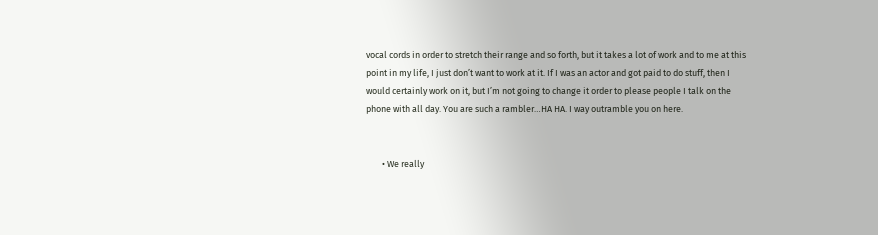vocal cords in order to stretch their range and so forth, but it takes a lot of work and to me at this point in my life, I just don’t want to work at it. If I was an actor and got paid to do stuff, then I would certainly work on it, but I’m not going to change it order to please people I talk on the phone with all day. You are such a rambler…HA HA. I way outramble you on here.


        • We really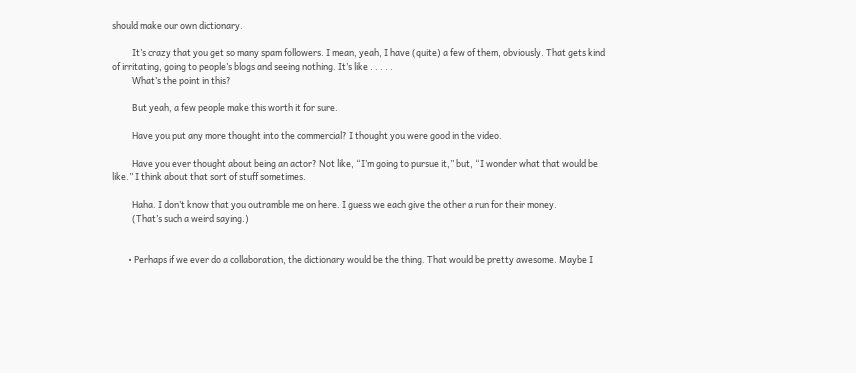should make our own dictionary.

          It’s crazy that you get so many spam followers. I mean, yeah, I have (quite) a few of them, obviously. That gets kind of irritating, going to people’s blogs and seeing nothing. It’s like . . . . .
          What’s the point in this?

          But yeah, a few people make this worth it for sure.

          Have you put any more thought into the commercial? I thought you were good in the video.

          Have you ever thought about being an actor? Not like, “I’m going to pursue it,” but, “I wonder what that would be like.” I think about that sort of stuff sometimes.

          Haha. I don’t know that you outramble me on here. I guess we each give the other a run for their money.
          (That’s such a weird saying.)


        • Perhaps if we ever do a collaboration, the dictionary would be the thing. That would be pretty awesome. Maybe I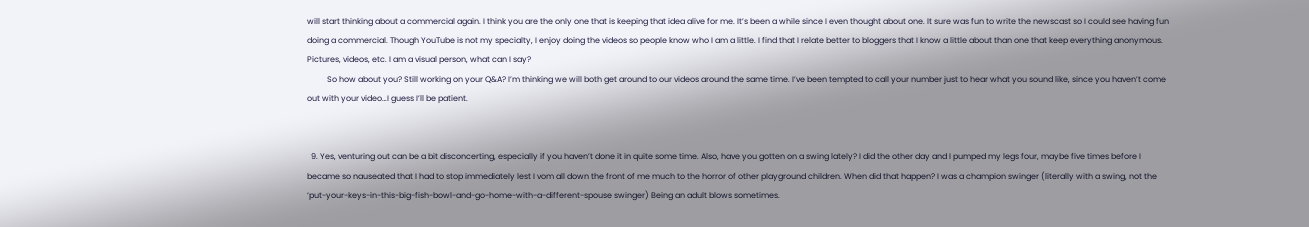will start thinking about a commercial again. I think you are the only one that is keeping that idea alive for me. It’s been a while since I even thought about one. It sure was fun to write the newscast so I could see having fun doing a commercial. Though YouTube is not my specialty, I enjoy doing the videos so people know who I am a little. I find that I relate better to bloggers that I know a little about than one that keep everything anonymous. Pictures, videos, etc. I am a visual person, what can I say?
          So how about you? Still working on your Q&A? I’m thinking we will both get around to our videos around the same time. I’ve been tempted to call your number just to hear what you sound like, since you haven’t come out with your video…I guess I’ll be patient.


  9. Yes, venturing out can be a bit disconcerting, especially if you haven’t done it in quite some time. Also, have you gotten on a swing lately? I did the other day and I pumped my legs four, maybe five times before I became so nauseated that I had to stop immediately lest I vom all down the front of me much to the horror of other playground children. When did that happen? I was a champion swinger (literally with a swing, not the ‘put-your-keys-in-this-big-fish-bowl-and-go-home-with-a-different-spouse swinger) Being an adult blows sometimes.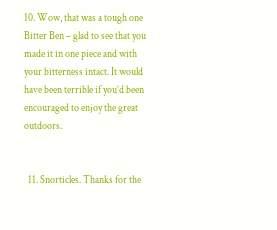10. Wow, that was a tough one Bitter Ben – glad to see that you made it in one piece and with your bitterness intact. It would have been terrible if you’d been encouraged to enjoy the great outdoors.


  11. Snorticles. Thanks for the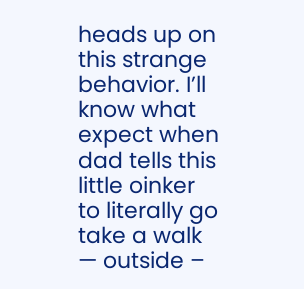heads up on this strange behavior. I’ll know what expect when dad tells this little oinker to literally go take a walk — outside –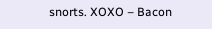snorts. XOXO – Bacon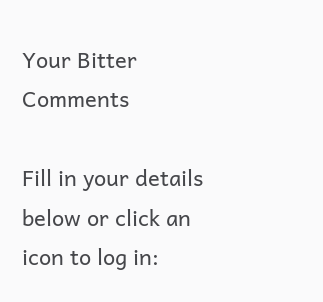Your Bitter Comments

Fill in your details below or click an icon to log in: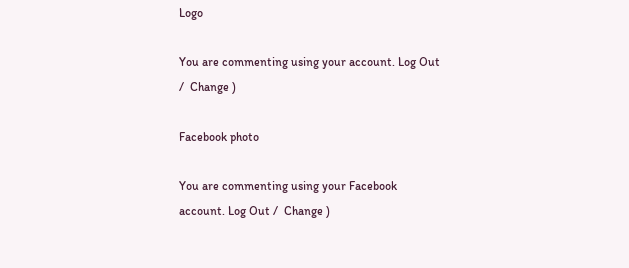Logo

You are commenting using your account. Log Out /  Change )

Facebook photo

You are commenting using your Facebook account. Log Out /  Change )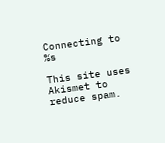Connecting to %s

This site uses Akismet to reduce spam.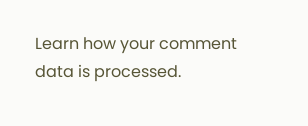Learn how your comment data is processed.